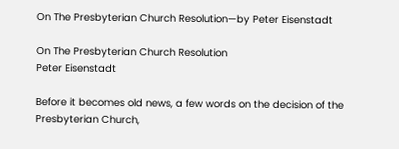On The Presbyterian Church Resolution—by Peter Eisenstadt

On The Presbyterian Church Resolution
Peter Eisenstadt

Before it becomes old news, a few words on the decision of the Presbyterian Church,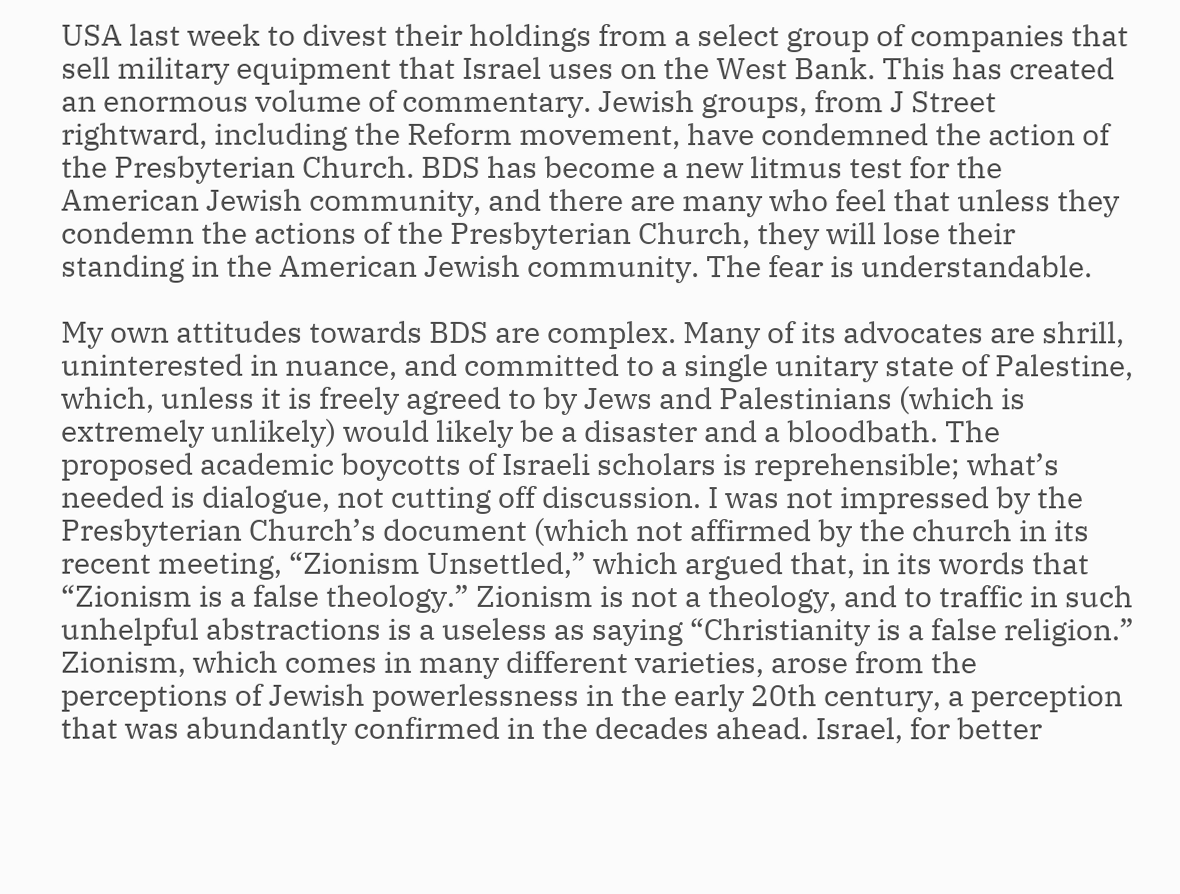USA last week to divest their holdings from a select group of companies that sell military equipment that Israel uses on the West Bank. This has created an enormous volume of commentary. Jewish groups, from J Street rightward, including the Reform movement, have condemned the action of the Presbyterian Church. BDS has become a new litmus test for the American Jewish community, and there are many who feel that unless they condemn the actions of the Presbyterian Church, they will lose their standing in the American Jewish community. The fear is understandable.

My own attitudes towards BDS are complex. Many of its advocates are shrill, uninterested in nuance, and committed to a single unitary state of Palestine, which, unless it is freely agreed to by Jews and Palestinians (which is extremely unlikely) would likely be a disaster and a bloodbath. The proposed academic boycotts of Israeli scholars is reprehensible; what’s needed is dialogue, not cutting off discussion. I was not impressed by the Presbyterian Church’s document (which not affirmed by the church in its recent meeting, “Zionism Unsettled,” which argued that, in its words that “Zionism is a false theology.” Zionism is not a theology, and to traffic in such unhelpful abstractions is a useless as saying “Christianity is a false religion.” Zionism, which comes in many different varieties, arose from the perceptions of Jewish powerlessness in the early 20th century, a perception that was abundantly confirmed in the decades ahead. Israel, for better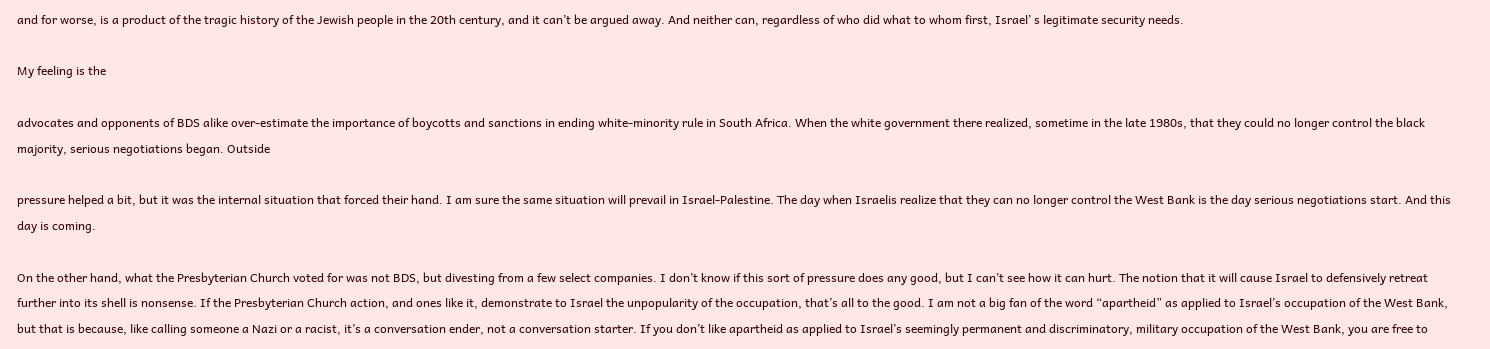and for worse, is a product of the tragic history of the Jewish people in the 20th century, and it can’t be argued away. And neither can, regardless of who did what to whom first, Israel’ s legitimate security needs.

My feeling is the

advocates and opponents of BDS alike over-estimate the importance of boycotts and sanctions in ending white-minority rule in South Africa. When the white government there realized, sometime in the late 1980s, that they could no longer control the black majority, serious negotiations began. Outside

pressure helped a bit, but it was the internal situation that forced their hand. I am sure the same situation will prevail in Israel-Palestine. The day when Israelis realize that they can no longer control the West Bank is the day serious negotiations start. And this day is coming.

On the other hand, what the Presbyterian Church voted for was not BDS, but divesting from a few select companies. I don’t know if this sort of pressure does any good, but I can’t see how it can hurt. The notion that it will cause Israel to defensively retreat further into its shell is nonsense. If the Presbyterian Church action, and ones like it, demonstrate to Israel the unpopularity of the occupation, that’s all to the good. I am not a big fan of the word “apartheid” as applied to Israel’s occupation of the West Bank, but that is because, like calling someone a Nazi or a racist, it’s a conversation ender, not a conversation starter. If you don’t like apartheid as applied to Israel’s seemingly permanent and discriminatory, military occupation of the West Bank, you are free to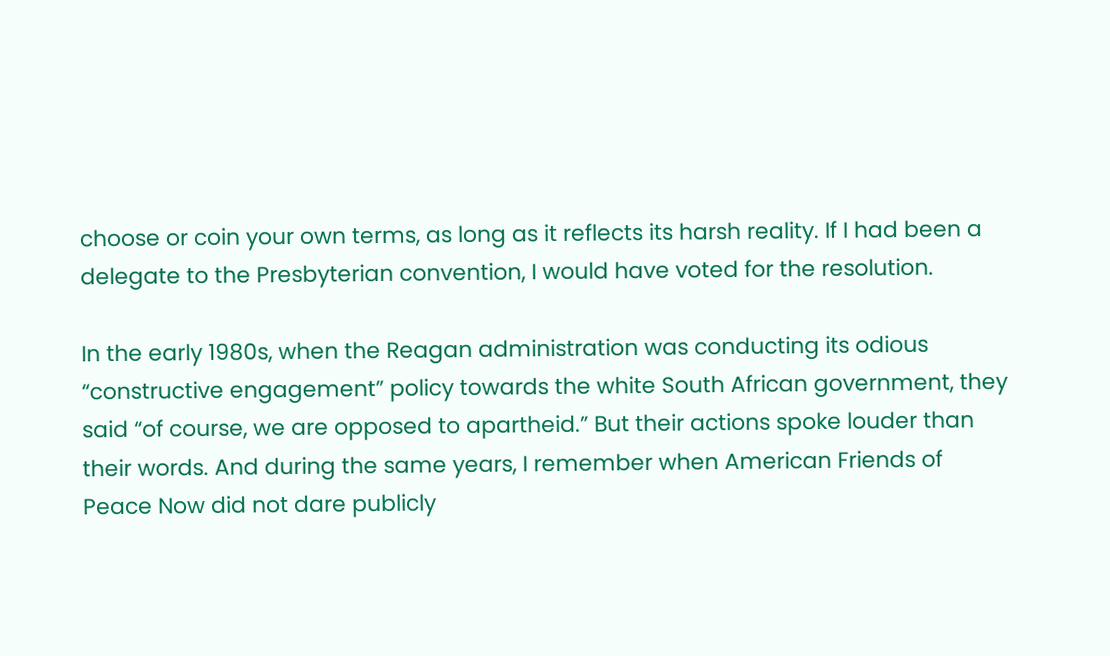choose or coin your own terms, as long as it reflects its harsh reality. If I had been a delegate to the Presbyterian convention, I would have voted for the resolution.

In the early 1980s, when the Reagan administration was conducting its odious “constructive engagement” policy towards the white South African government, they said “of course, we are opposed to apartheid.” But their actions spoke louder than their words. And during the same years, I remember when American Friends of Peace Now did not dare publicly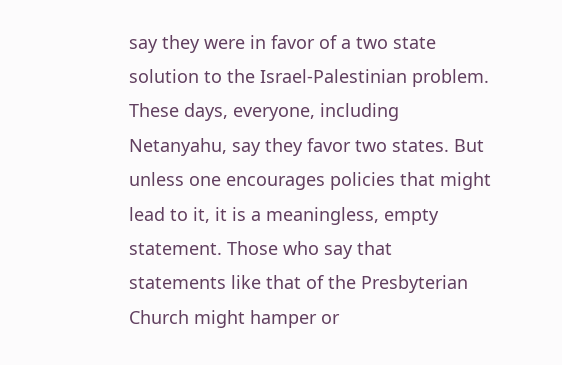say they were in favor of a two state solution to the Israel-Palestinian problem. These days, everyone, including Netanyahu, say they favor two states. But unless one encourages policies that might lead to it, it is a meaningless, empty statement. Those who say that statements like that of the Presbyterian Church might hamper or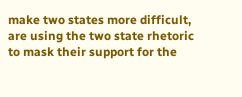make two states more difficult, are using the two state rhetoric to mask their support for the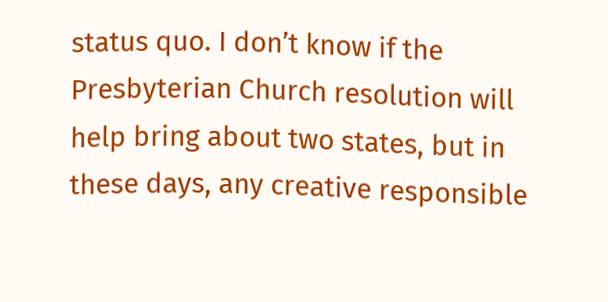status quo. I don’t know if the Presbyterian Church resolution will help bring about two states, but in these days, any creative responsible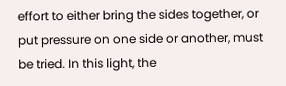effort to either bring the sides together, or put pressure on one side or another, must be tried. In this light, the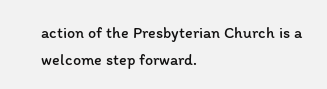action of the Presbyterian Church is a welcome step forward.